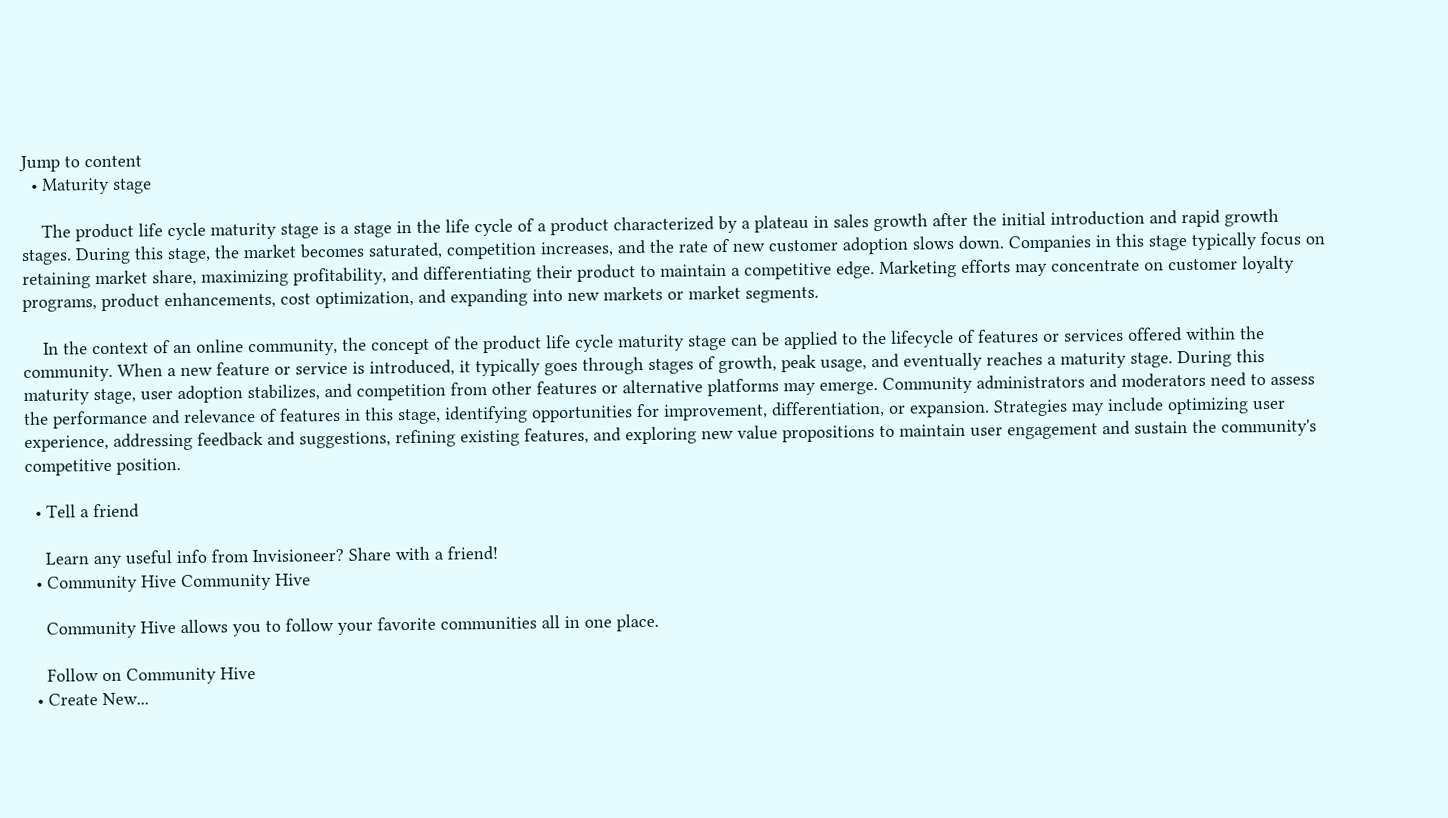Jump to content
  • Maturity stage

    The product life cycle maturity stage is a stage in the life cycle of a product characterized by a plateau in sales growth after the initial introduction and rapid growth stages. During this stage, the market becomes saturated, competition increases, and the rate of new customer adoption slows down. Companies in this stage typically focus on retaining market share, maximizing profitability, and differentiating their product to maintain a competitive edge. Marketing efforts may concentrate on customer loyalty programs, product enhancements, cost optimization, and expanding into new markets or market segments.

    In the context of an online community, the concept of the product life cycle maturity stage can be applied to the lifecycle of features or services offered within the community. When a new feature or service is introduced, it typically goes through stages of growth, peak usage, and eventually reaches a maturity stage. During this maturity stage, user adoption stabilizes, and competition from other features or alternative platforms may emerge. Community administrators and moderators need to assess the performance and relevance of features in this stage, identifying opportunities for improvement, differentiation, or expansion. Strategies may include optimizing user experience, addressing feedback and suggestions, refining existing features, and exploring new value propositions to maintain user engagement and sustain the community's competitive position.

  • Tell a friend

    Learn any useful info from Invisioneer? Share with a friend!
  • Community Hive Community Hive

    Community Hive allows you to follow your favorite communities all in one place.

    Follow on Community Hive
  • Create New...